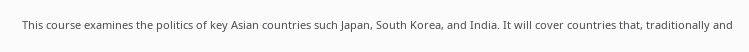This course examines the politics of key Asian countries such Japan, South Korea, and India. It will cover countries that, traditionally and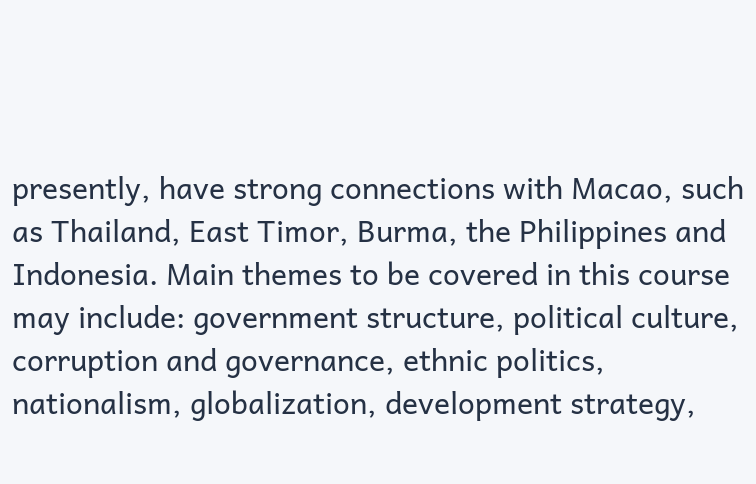presently, have strong connections with Macao, such as Thailand, East Timor, Burma, the Philippines and Indonesia. Main themes to be covered in this course may include: government structure, political culture, corruption and governance, ethnic politics, nationalism, globalization, development strategy,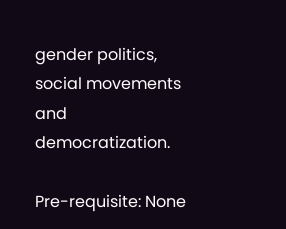gender politics, social movements and democratization.

Pre-requisite: None